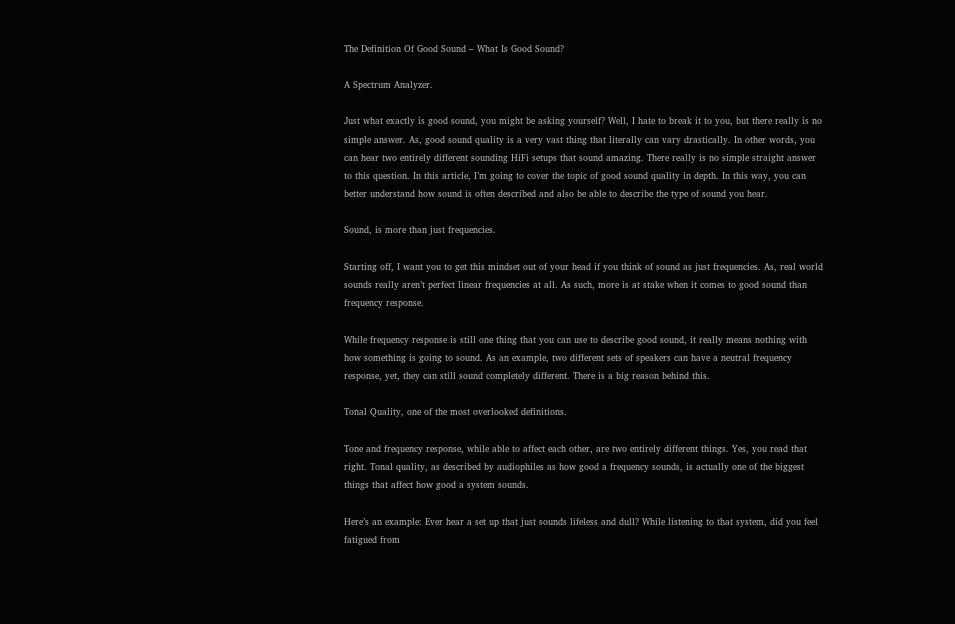The Definition Of Good Sound – What Is Good Sound?

A Spectrum Analyzer.

Just what exactly is good sound, you might be asking yourself? Well, I hate to break it to you, but there really is no simple answer. As, good sound quality is a very vast thing that literally can vary drastically. In other words, you can hear two entirely different sounding HiFi setups that sound amazing. There really is no simple straight answer to this question. In this article, I’m going to cover the topic of good sound quality in depth. In this way, you can better understand how sound is often described and also be able to describe the type of sound you hear.

Sound, is more than just frequencies.

Starting off, I want you to get this mindset out of your head if you think of sound as just frequencies. As, real world sounds really aren’t perfect linear frequencies at all. As such, more is at stake when it comes to good sound than frequency response.

While frequency response is still one thing that you can use to describe good sound, it really means nothing with how something is going to sound. As an example, two different sets of speakers can have a neutral frequency response, yet, they can still sound completely different. There is a big reason behind this.

Tonal Quality, one of the most overlooked definitions.

Tone and frequency response, while able to affect each other, are two entirely different things. Yes, you read that right. Tonal quality, as described by audiophiles as how good a frequency sounds, is actually one of the biggest things that affect how good a system sounds.

Here’s an example: Ever hear a set up that just sounds lifeless and dull? While listening to that system, did you feel fatigued from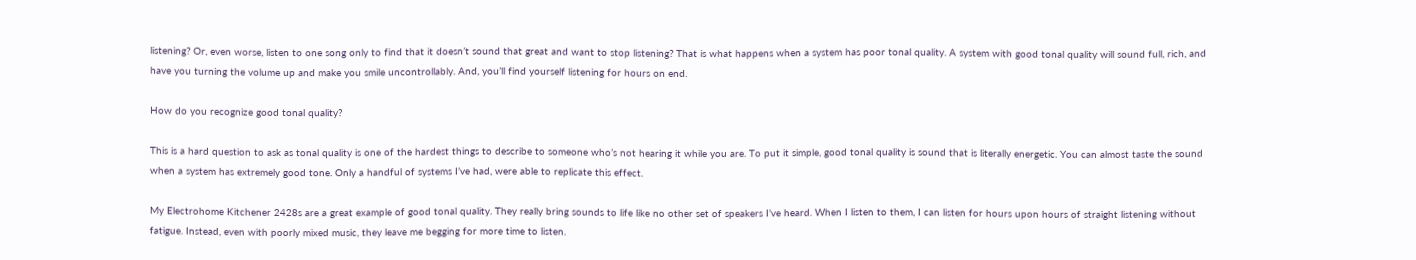listening? Or, even worse, listen to one song only to find that it doesn’t sound that great and want to stop listening? That is what happens when a system has poor tonal quality. A system with good tonal quality will sound full, rich, and have you turning the volume up and make you smile uncontrollably. And, you’ll find yourself listening for hours on end.

How do you recognize good tonal quality?

This is a hard question to ask as tonal quality is one of the hardest things to describe to someone who’s not hearing it while you are. To put it simple, good tonal quality is sound that is literally energetic. You can almost taste the sound when a system has extremely good tone. Only a handful of systems I’ve had, were able to replicate this effect.

My Electrohome Kitchener 2428s are a great example of good tonal quality. They really bring sounds to life like no other set of speakers I’ve heard. When I listen to them, I can listen for hours upon hours of straight listening without fatigue. Instead, even with poorly mixed music, they leave me begging for more time to listen.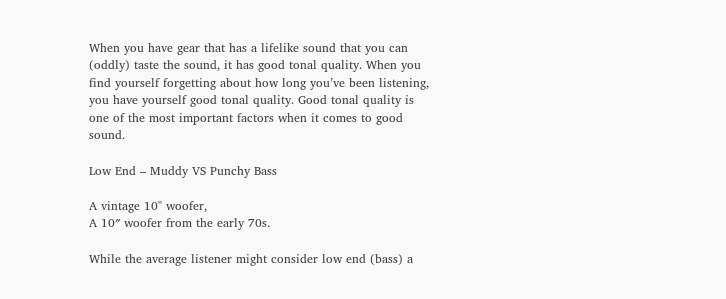When you have gear that has a lifelike sound that you can (oddly) taste the sound, it has good tonal quality. When you find yourself forgetting about how long you’ve been listening, you have yourself good tonal quality. Good tonal quality is one of the most important factors when it comes to good sound.

Low End – Muddy VS Punchy Bass

A vintage 10" woofer,
A 10″ woofer from the early 70s.

While the average listener might consider low end (bass) a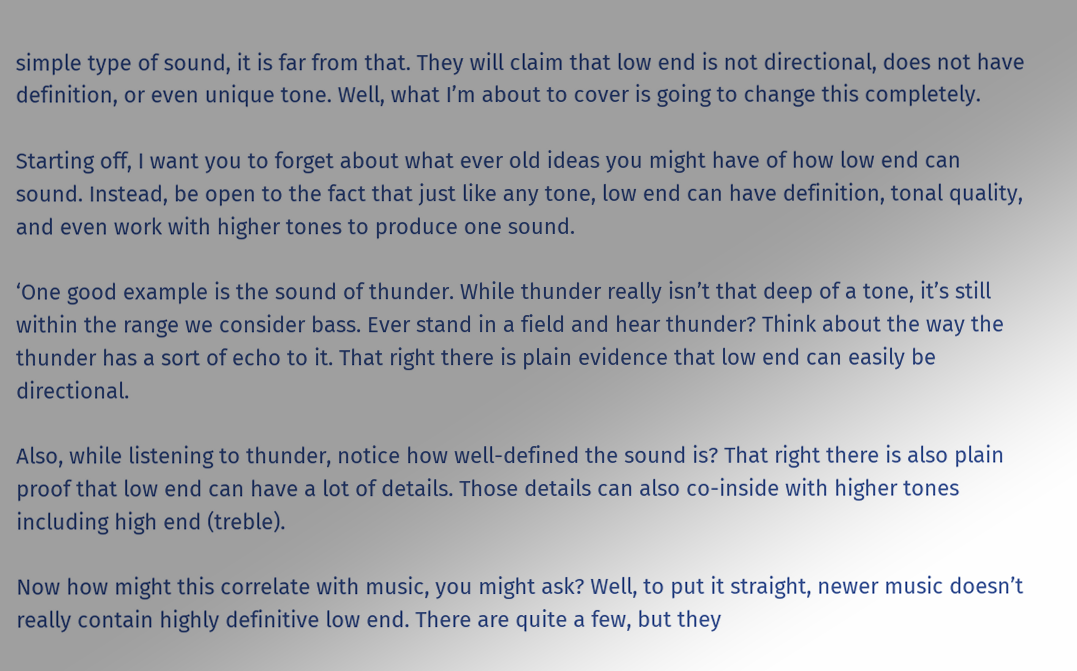simple type of sound, it is far from that. They will claim that low end is not directional, does not have definition, or even unique tone. Well, what I’m about to cover is going to change this completely.

Starting off, I want you to forget about what ever old ideas you might have of how low end can sound. Instead, be open to the fact that just like any tone, low end can have definition, tonal quality, and even work with higher tones to produce one sound.

‘One good example is the sound of thunder. While thunder really isn’t that deep of a tone, it’s still within the range we consider bass. Ever stand in a field and hear thunder? Think about the way the thunder has a sort of echo to it. That right there is plain evidence that low end can easily be directional.

Also, while listening to thunder, notice how well-defined the sound is? That right there is also plain proof that low end can have a lot of details. Those details can also co-inside with higher tones including high end (treble).

Now how might this correlate with music, you might ask? Well, to put it straight, newer music doesn’t really contain highly definitive low end. There are quite a few, but they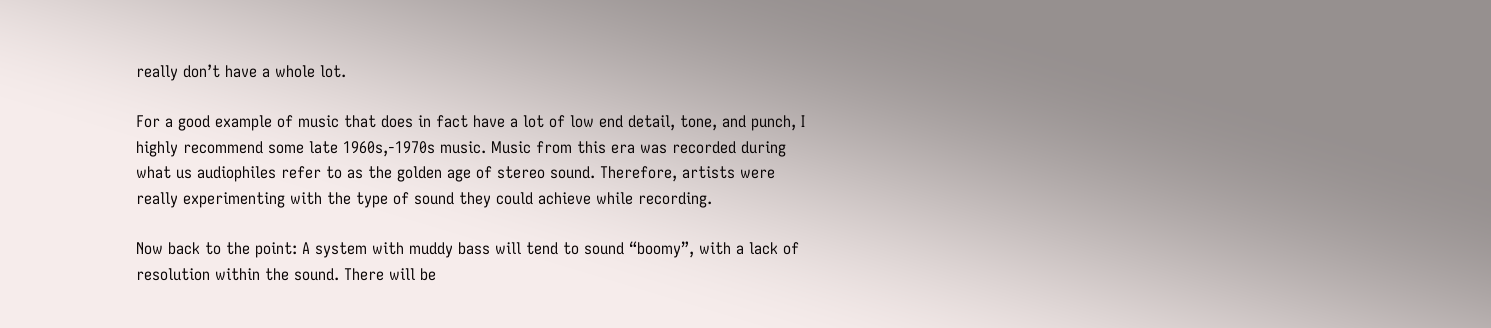really don’t have a whole lot.

For a good example of music that does in fact have a lot of low end detail, tone, and punch, I highly recommend some late 1960s,-1970s music. Music from this era was recorded during what us audiophiles refer to as the golden age of stereo sound. Therefore, artists were really experimenting with the type of sound they could achieve while recording.

Now back to the point: A system with muddy bass will tend to sound “boomy”, with a lack of resolution within the sound. There will be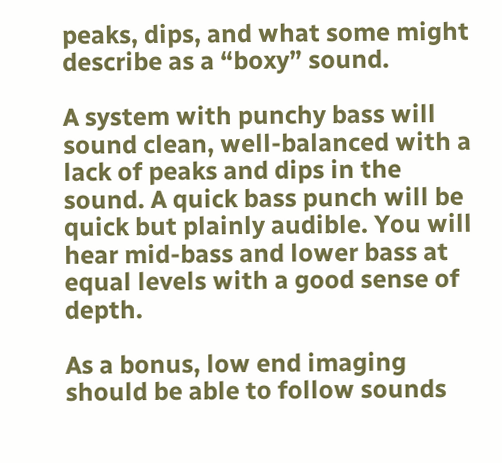peaks, dips, and what some might describe as a “boxy” sound.

A system with punchy bass will sound clean, well-balanced with a lack of peaks and dips in the sound. A quick bass punch will be quick but plainly audible. You will hear mid-bass and lower bass at equal levels with a good sense of depth.

As a bonus, low end imaging should be able to follow sounds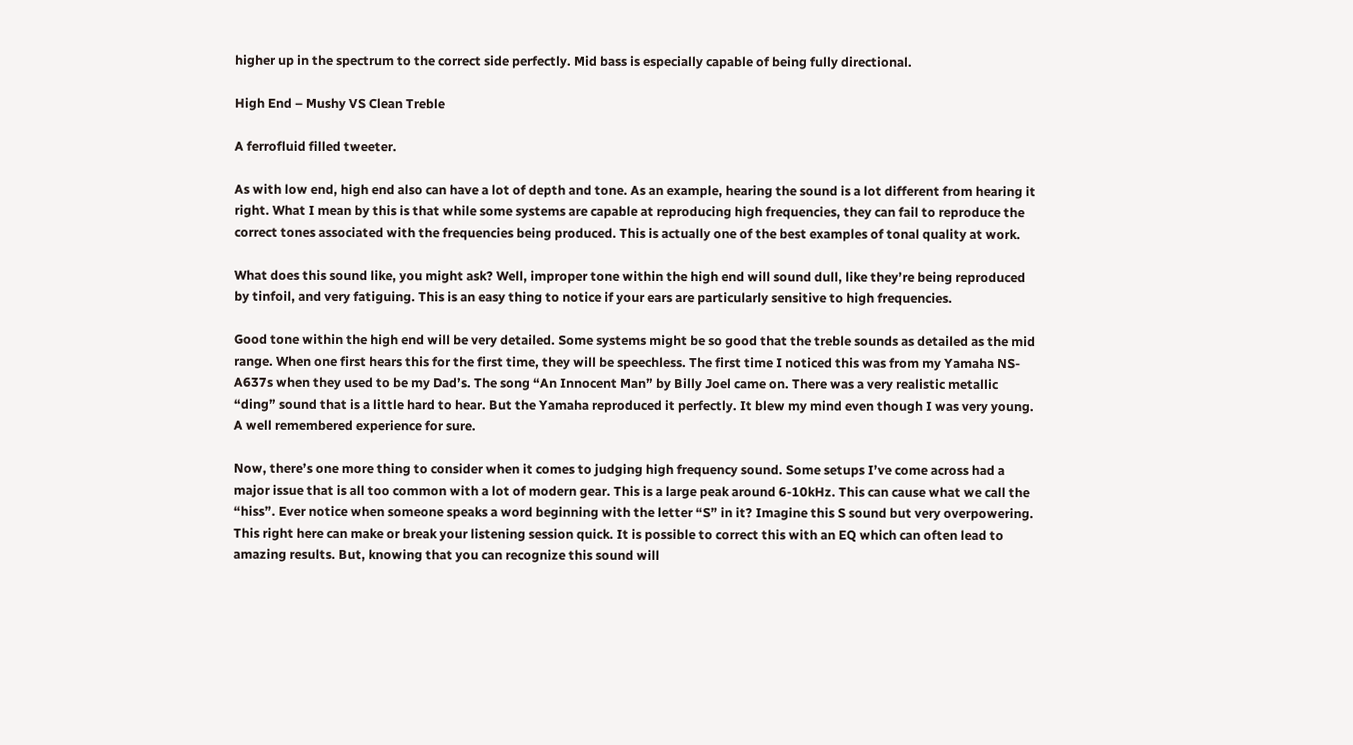higher up in the spectrum to the correct side perfectly. Mid bass is especially capable of being fully directional.

High End – Mushy VS Clean Treble

A ferrofluid filled tweeter.

As with low end, high end also can have a lot of depth and tone. As an example, hearing the sound is a lot different from hearing it right. What I mean by this is that while some systems are capable at reproducing high frequencies, they can fail to reproduce the correct tones associated with the frequencies being produced. This is actually one of the best examples of tonal quality at work.

What does this sound like, you might ask? Well, improper tone within the high end will sound dull, like they’re being reproduced by tinfoil, and very fatiguing. This is an easy thing to notice if your ears are particularly sensitive to high frequencies.

Good tone within the high end will be very detailed. Some systems might be so good that the treble sounds as detailed as the mid range. When one first hears this for the first time, they will be speechless. The first time I noticed this was from my Yamaha NS-A637s when they used to be my Dad’s. The song “An Innocent Man” by Billy Joel came on. There was a very realistic metallic “ding” sound that is a little hard to hear. But the Yamaha reproduced it perfectly. It blew my mind even though I was very young. A well remembered experience for sure.

Now, there’s one more thing to consider when it comes to judging high frequency sound. Some setups I’ve come across had a major issue that is all too common with a lot of modern gear. This is a large peak around 6-10kHz. This can cause what we call the “hiss”. Ever notice when someone speaks a word beginning with the letter “S” in it? Imagine this S sound but very overpowering. This right here can make or break your listening session quick. It is possible to correct this with an EQ which can often lead to amazing results. But, knowing that you can recognize this sound will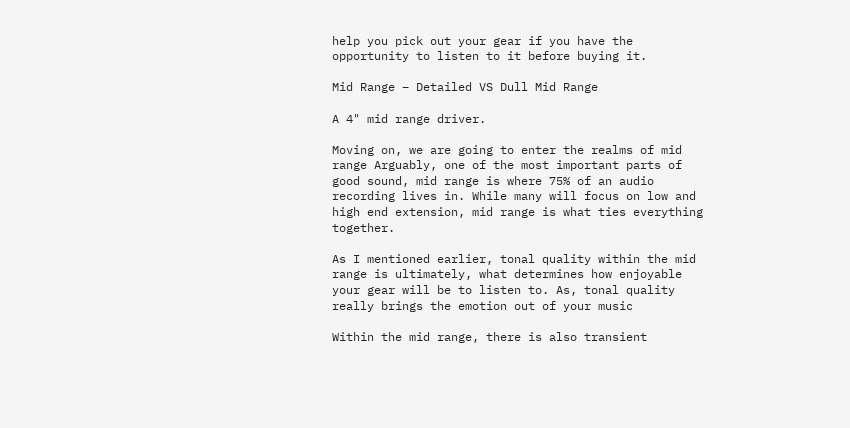help you pick out your gear if you have the opportunity to listen to it before buying it.

Mid Range – Detailed VS Dull Mid Range

A 4" mid range driver.

Moving on, we are going to enter the realms of mid range Arguably, one of the most important parts of good sound, mid range is where 75% of an audio recording lives in. While many will focus on low and high end extension, mid range is what ties everything together.

As I mentioned earlier, tonal quality within the mid range is ultimately, what determines how enjoyable your gear will be to listen to. As, tonal quality really brings the emotion out of your music

Within the mid range, there is also transient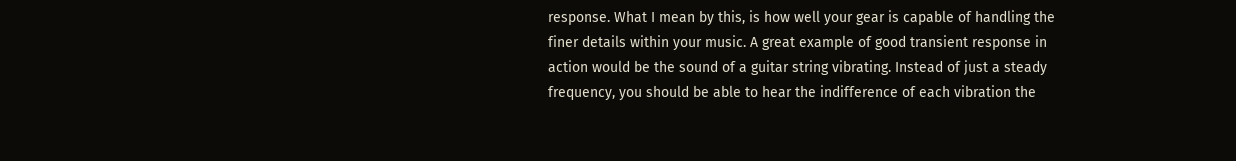response. What I mean by this, is how well your gear is capable of handling the finer details within your music. A great example of good transient response in action would be the sound of a guitar string vibrating. Instead of just a steady frequency, you should be able to hear the indifference of each vibration the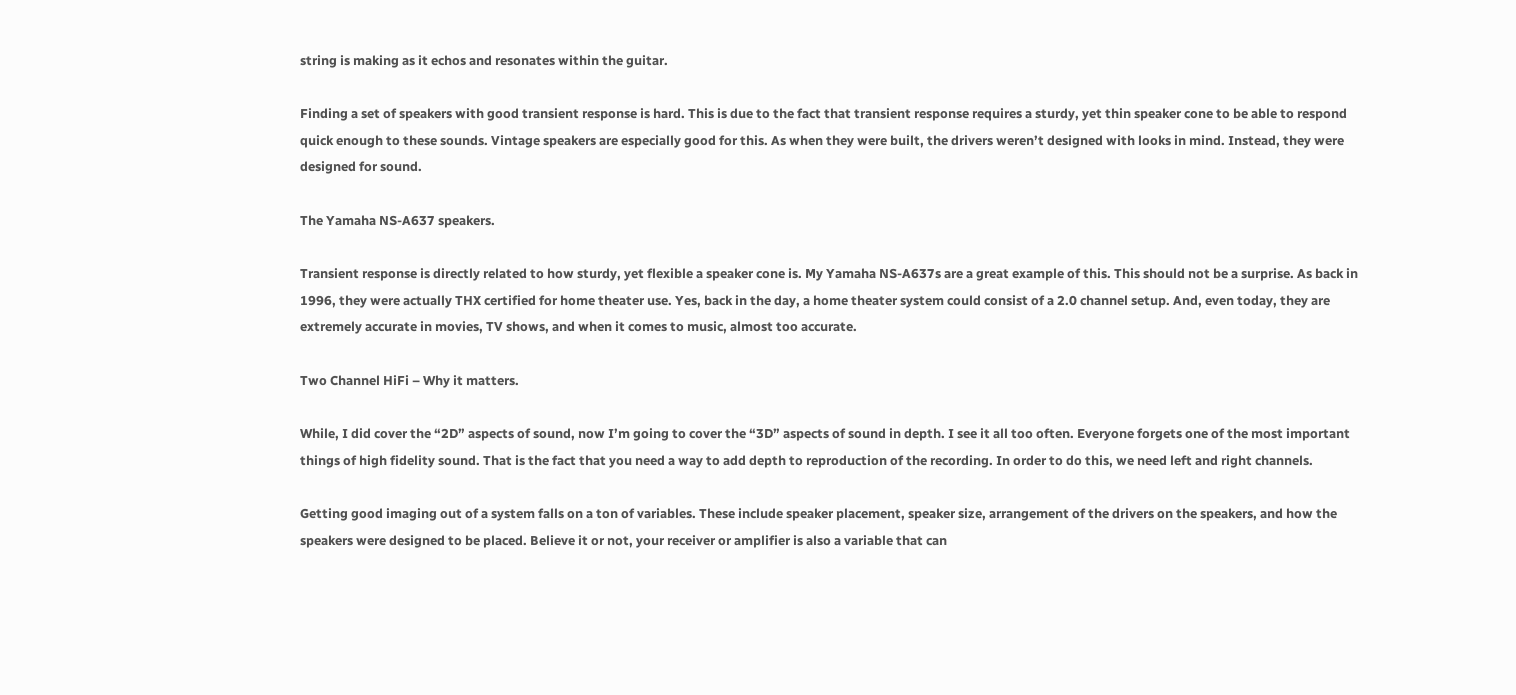string is making as it echos and resonates within the guitar.

Finding a set of speakers with good transient response is hard. This is due to the fact that transient response requires a sturdy, yet thin speaker cone to be able to respond quick enough to these sounds. Vintage speakers are especially good for this. As when they were built, the drivers weren’t designed with looks in mind. Instead, they were designed for sound.

The Yamaha NS-A637 speakers.

Transient response is directly related to how sturdy, yet flexible a speaker cone is. My Yamaha NS-A637s are a great example of this. This should not be a surprise. As back in 1996, they were actually THX certified for home theater use. Yes, back in the day, a home theater system could consist of a 2.0 channel setup. And, even today, they are extremely accurate in movies, TV shows, and when it comes to music, almost too accurate.

Two Channel HiFi – Why it matters.

While, I did cover the “2D” aspects of sound, now I’m going to cover the “3D” aspects of sound in depth. I see it all too often. Everyone forgets one of the most important things of high fidelity sound. That is the fact that you need a way to add depth to reproduction of the recording. In order to do this, we need left and right channels.

Getting good imaging out of a system falls on a ton of variables. These include speaker placement, speaker size, arrangement of the drivers on the speakers, and how the speakers were designed to be placed. Believe it or not, your receiver or amplifier is also a variable that can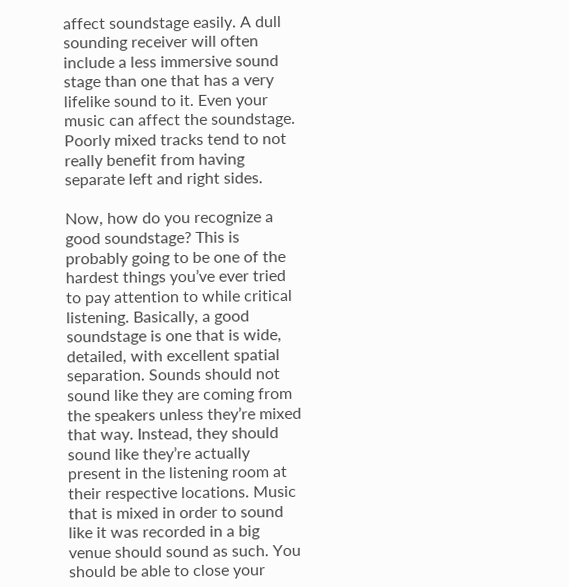affect soundstage easily. A dull sounding receiver will often include a less immersive sound stage than one that has a very lifelike sound to it. Even your music can affect the soundstage. Poorly mixed tracks tend to not really benefit from having separate left and right sides.

Now, how do you recognize a good soundstage? This is probably going to be one of the hardest things you’ve ever tried to pay attention to while critical listening. Basically, a good soundstage is one that is wide, detailed, with excellent spatial separation. Sounds should not sound like they are coming from the speakers unless they’re mixed that way. Instead, they should sound like they’re actually present in the listening room at their respective locations. Music that is mixed in order to sound like it was recorded in a big venue should sound as such. You should be able to close your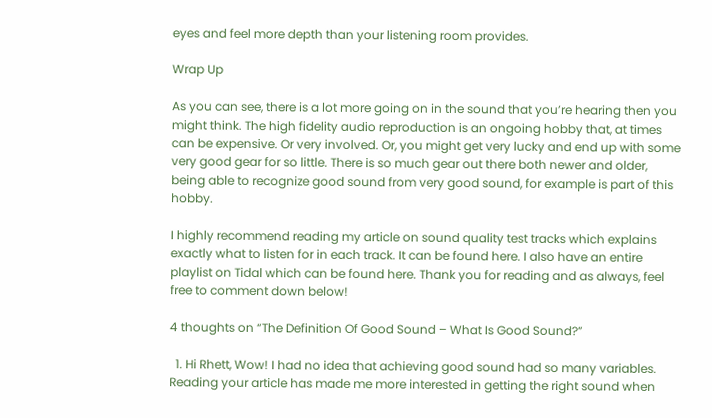eyes and feel more depth than your listening room provides.

Wrap Up

As you can see, there is a lot more going on in the sound that you’re hearing then you might think. The high fidelity audio reproduction is an ongoing hobby that, at times can be expensive. Or very involved. Or, you might get very lucky and end up with some very good gear for so little. There is so much gear out there both newer and older, being able to recognize good sound from very good sound, for example is part of this hobby.

I highly recommend reading my article on sound quality test tracks which explains exactly what to listen for in each track. It can be found here. I also have an entire playlist on Tidal which can be found here. Thank you for reading and as always, feel free to comment down below!

4 thoughts on “The Definition Of Good Sound – What Is Good Sound?”

  1. Hi Rhett, Wow! I had no idea that achieving good sound had so many variables. Reading your article has made me more interested in getting the right sound when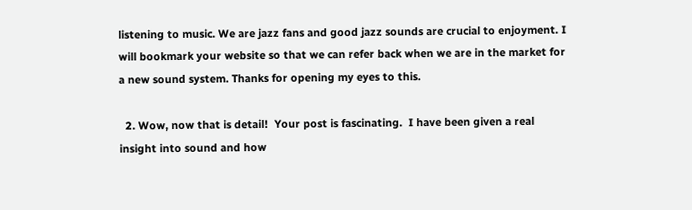listening to music. We are jazz fans and good jazz sounds are crucial to enjoyment. I will bookmark your website so that we can refer back when we are in the market for a new sound system. Thanks for opening my eyes to this.

  2. Wow, now that is detail!  Your post is fascinating.  I have been given a real insight into sound and how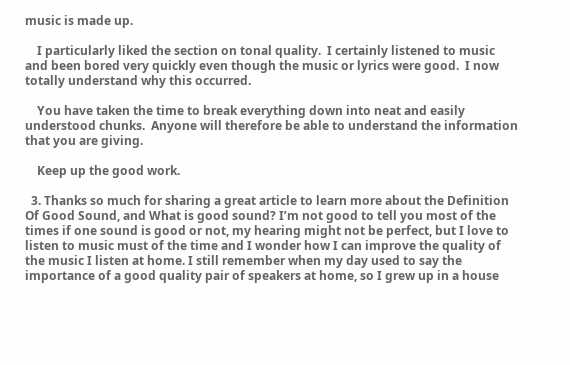music is made up.

    I particularly liked the section on tonal quality.  I certainly listened to music and been bored very quickly even though the music or lyrics were good.  I now totally understand why this occurred.

    You have taken the time to break everything down into neat and easily understood chunks.  Anyone will therefore be able to understand the information that you are giving.

    Keep up the good work.

  3. Thanks so much for sharing a great article to learn more about the Definition Of Good Sound, and What is good sound? I’m not good to tell you most of the times if one sound is good or not, my hearing might not be perfect, but I love to listen to music must of the time and I wonder how I can improve the quality of the music I listen at home. I still remember when my day used to say the importance of a good quality pair of speakers at home, so I grew up in a house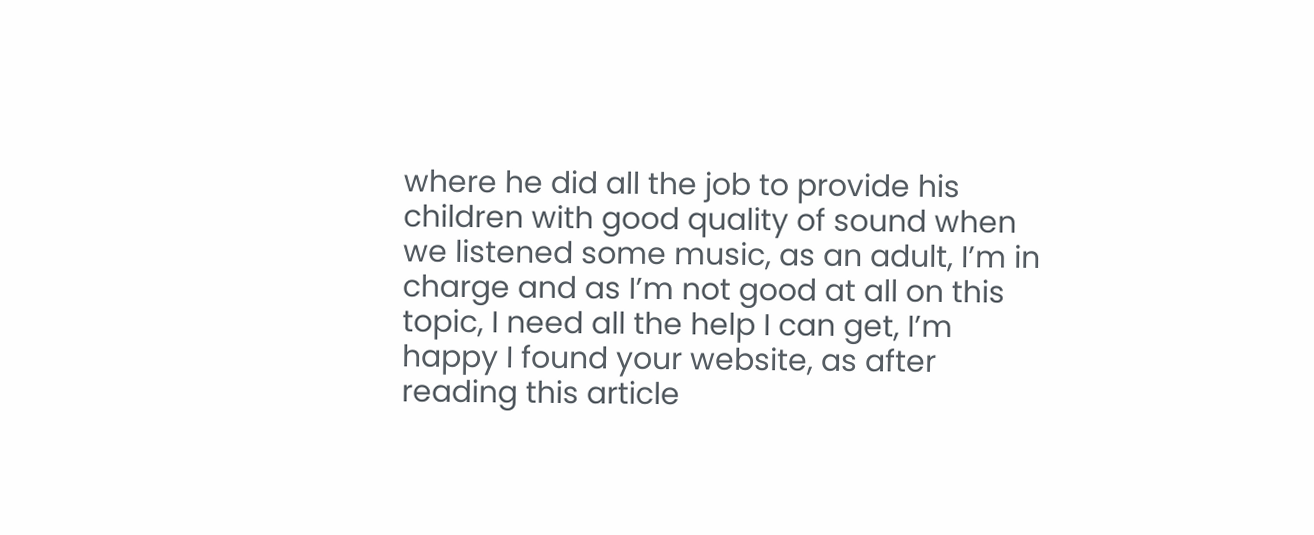where he did all the job to provide his children with good quality of sound when we listened some music, as an adult, I’m in charge and as I’m not good at all on this topic, I need all the help I can get, I’m happy I found your website, as after reading this article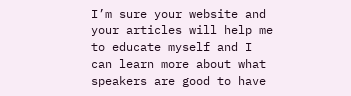I’m sure your website and your articles will help me to educate myself and I can learn more about what speakers are good to have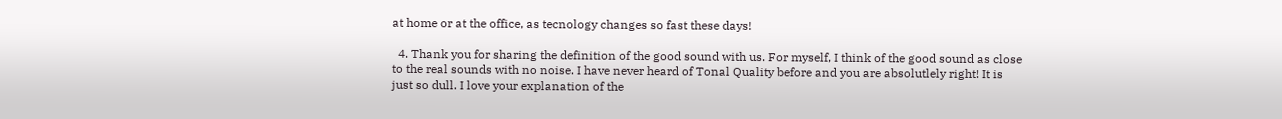at home or at the office, as tecnology changes so fast these days!

  4. Thank you for sharing the definition of the good sound with us. For myself, I think of the good sound as close to the real sounds with no noise. I have never heard of Tonal Quality before and you are absolutlely right! It is just so dull. I love your explanation of the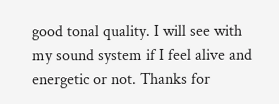good tonal quality. I will see with my sound system if I feel alive and energetic or not. Thanks for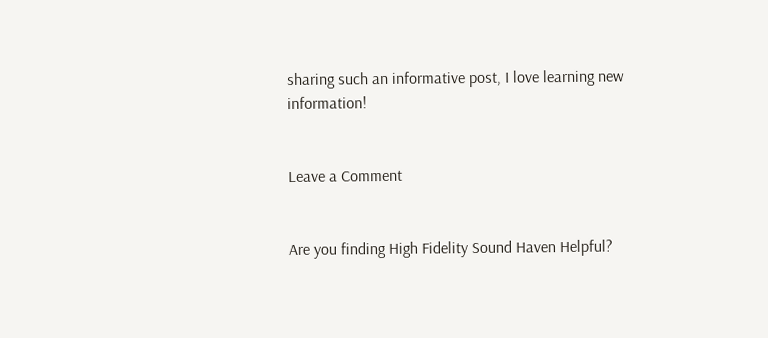sharing such an informative post, I love learning new information!


Leave a Comment


Are you finding High Fidelity Sound Haven Helpful?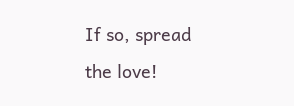If so, spread the love!